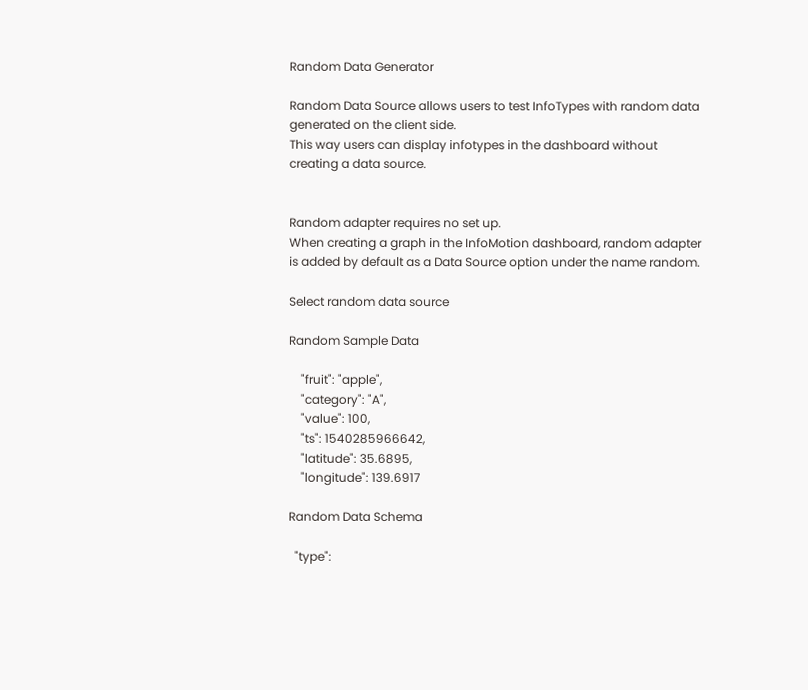Random Data Generator

Random Data Source allows users to test InfoTypes with random data generated on the client side.
This way users can display infotypes in the dashboard without creating a data source.


Random adapter requires no set up.
When creating a graph in the InfoMotion dashboard, random adapter is added by default as a Data Source option under the name random.

Select random data source

Random Sample Data

    "fruit": "apple",
    "category": "A",
    "value": 100,
    "ts": 1540285966642,
    "latitude": 35.6895,
    "longitude": 139.6917

Random Data Schema

  "type":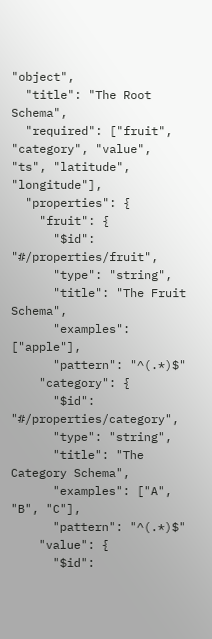"object",
  "title": "The Root Schema",
  "required": ["fruit", "category", "value", "ts", "latitude", "longitude"],
  "properties": {
    "fruit": {
      "$id": "#/properties/fruit",
      "type": "string",
      "title": "The Fruit Schema",
      "examples": ["apple"],
      "pattern": "^(.*)$"
    "category": {
      "$id": "#/properties/category",
      "type": "string",
      "title": "The Category Schema",
      "examples": ["A", "B", "C"],
      "pattern": "^(.*)$"
    "value": {
      "$id":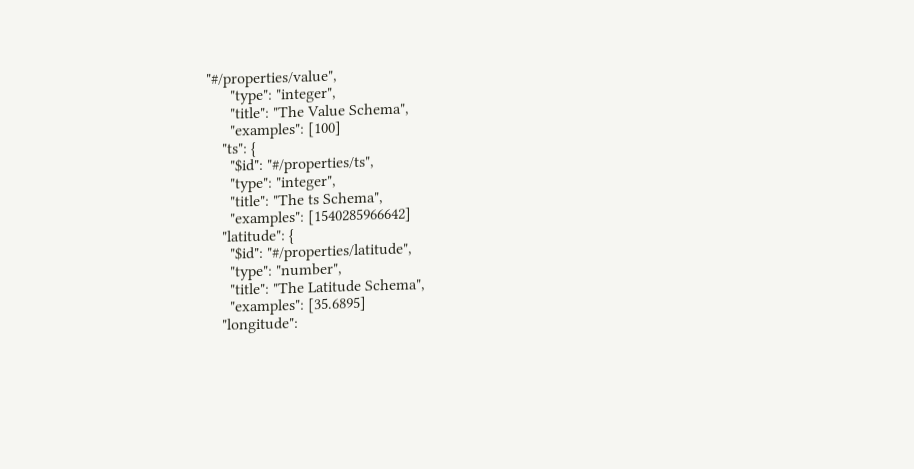"#/properties/value",
      "type": "integer",
      "title": "The Value Schema",
      "examples": [100]
    "ts": {
      "$id": "#/properties/ts",
      "type": "integer",
      "title": "The ts Schema",
      "examples": [1540285966642]
    "latitude": {
      "$id": "#/properties/latitude",
      "type": "number",
      "title": "The Latitude Schema",
      "examples": [35.6895]
    "longitude":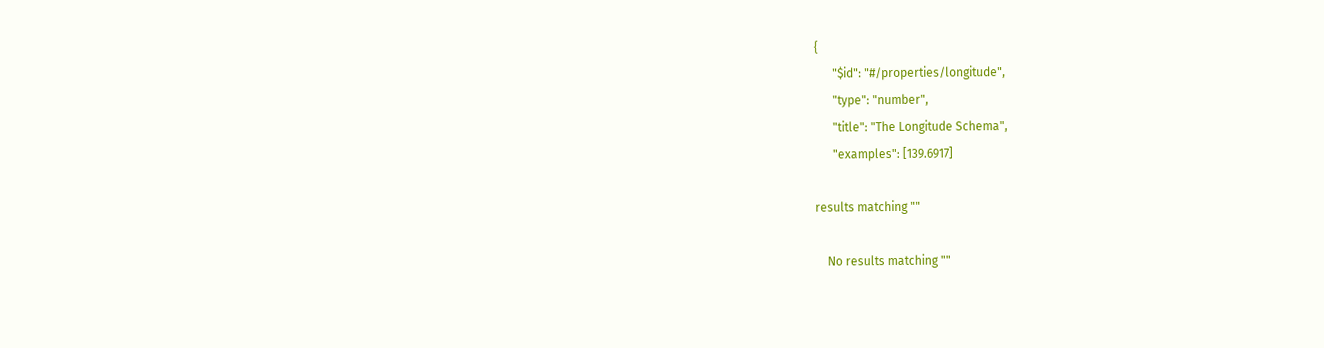{
      "$id": "#/properties/longitude",
      "type": "number",
      "title": "The Longitude Schema",
      "examples": [139.6917]

results matching ""

    No results matching ""